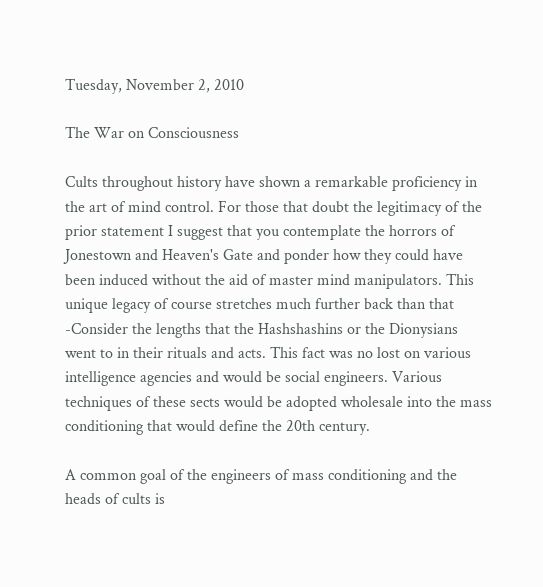Tuesday, November 2, 2010

The War on Consciousness

Cults throughout history have shown a remarkable proficiency in the art of mind control. For those that doubt the legitimacy of the prior statement I suggest that you contemplate the horrors of Jonestown and Heaven's Gate and ponder how they could have been induced without the aid of master mind manipulators. This unique legacy of course stretches much further back than that -Consider the lengths that the Hashshashins or the Dionysians went to in their rituals and acts. This fact was no lost on various intelligence agencies and would be social engineers. Various techniques of these sects would be adopted wholesale into the mass conditioning that would define the 20th century.

A common goal of the engineers of mass conditioning and the heads of cults is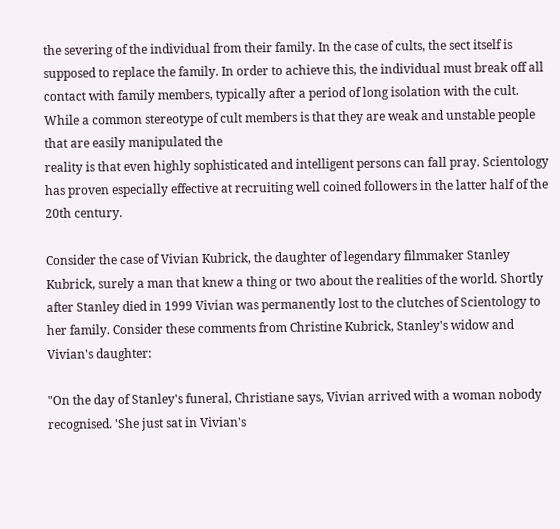the severing of the individual from their family. In the case of cults, the sect itself is supposed to replace the family. In order to achieve this, the individual must break off all contact with family members, typically after a period of long isolation with the cult. While a common stereotype of cult members is that they are weak and unstable people that are easily manipulated the
reality is that even highly sophisticated and intelligent persons can fall pray. Scientology has proven especially effective at recruiting well coined followers in the latter half of the 20th century.

Consider the case of Vivian Kubrick, the daughter of legendary filmmaker Stanley Kubrick, surely a man that knew a thing or two about the realities of the world. Shortly after Stanley died in 1999 Vivian was permanently lost to the clutches of Scientology to her family. Consider these comments from Christine Kubrick, Stanley's widow and Vivian's daughter:

"On the day of Stanley's funeral, Christiane says, Vivian arrived with a woman nobody recognised. 'She just sat in Vivian's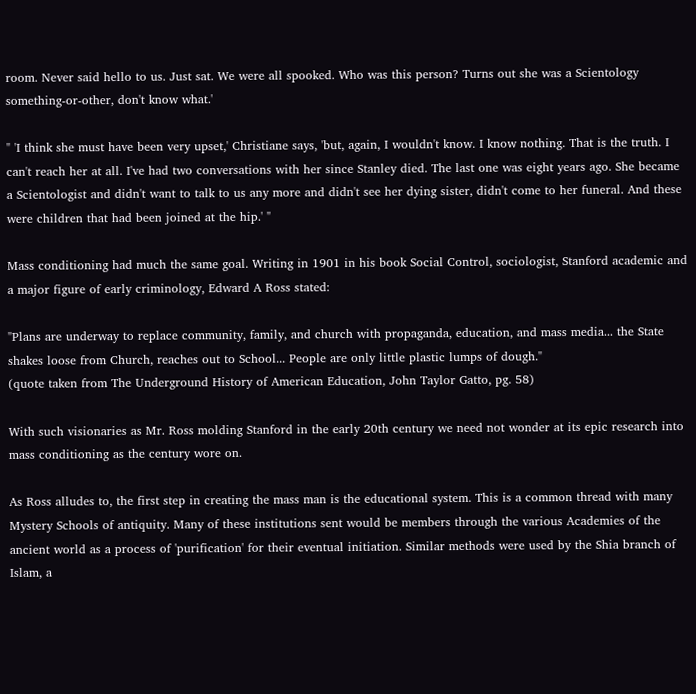room. Never said hello to us. Just sat. We were all spooked. Who was this person? Turns out she was a Scientology something-or-other, don't know what.'

" 'I think she must have been very upset,' Christiane says, 'but, again, I wouldn't know. I know nothing. That is the truth. I can't reach her at all. I've had two conversations with her since Stanley died. The last one was eight years ago. She became a Scientologist and didn't want to talk to us any more and didn't see her dying sister, didn't come to her funeral. And these were children that had been joined at the hip.' "

Mass conditioning had much the same goal. Writing in 1901 in his book Social Control, sociologist, Stanford academic and a major figure of early criminology, Edward A Ross stated:

"Plans are underway to replace community, family, and church with propaganda, education, and mass media... the State shakes loose from Church, reaches out to School... People are only little plastic lumps of dough."
(quote taken from The Underground History of American Education, John Taylor Gatto, pg. 58)

With such visionaries as Mr. Ross molding Stanford in the early 20th century we need not wonder at its epic research into mass conditioning as the century wore on.

As Ross alludes to, the first step in creating the mass man is the educational system. This is a common thread with many Mystery Schools of antiquity. Many of these institutions sent would be members through the various Academies of the ancient world as a process of 'purification' for their eventual initiation. Similar methods were used by the Shia branch of Islam, a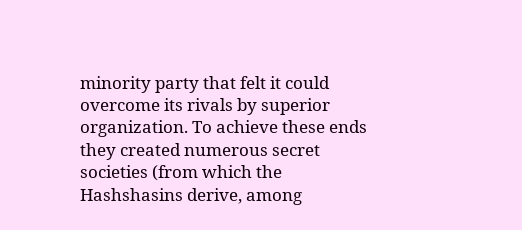minority party that felt it could overcome its rivals by superior organization. To achieve these ends they created numerous secret societies (from which the Hashshasins derive, among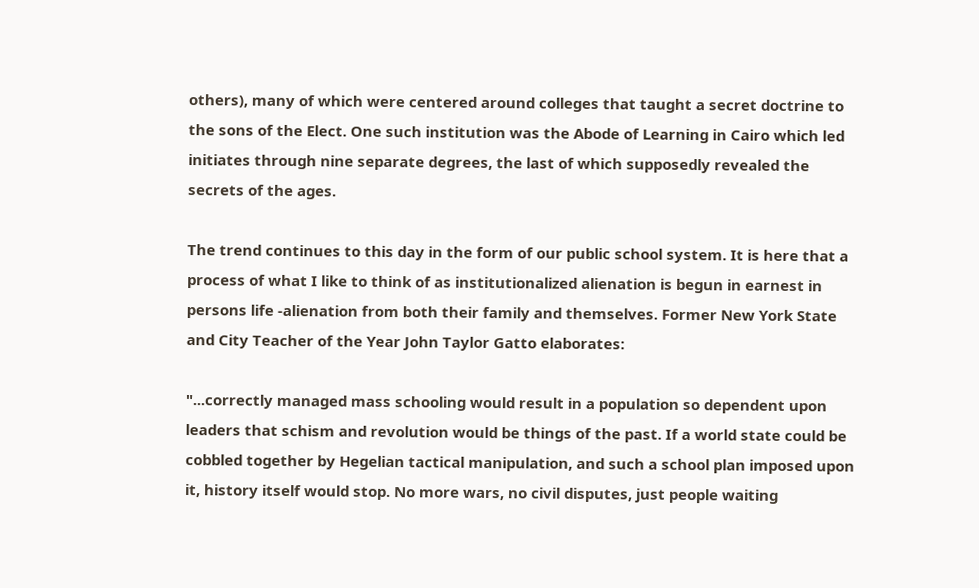others), many of which were centered around colleges that taught a secret doctrine to the sons of the Elect. One such institution was the Abode of Learning in Cairo which led initiates through nine separate degrees, the last of which supposedly revealed the secrets of the ages.

The trend continues to this day in the form of our public school system. It is here that a process of what I like to think of as institutionalized alienation is begun in earnest in persons life -alienation from both their family and themselves. Former New York State and City Teacher of the Year John Taylor Gatto elaborates:

"...correctly managed mass schooling would result in a population so dependent upon leaders that schism and revolution would be things of the past. If a world state could be cobbled together by Hegelian tactical manipulation, and such a school plan imposed upon it, history itself would stop. No more wars, no civil disputes, just people waiting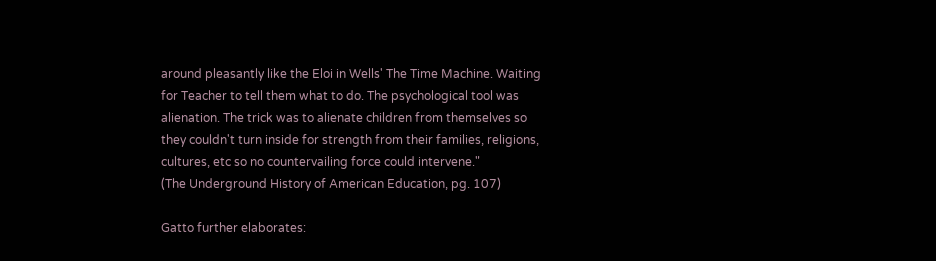around pleasantly like the Eloi in Wells' The Time Machine. Waiting for Teacher to tell them what to do. The psychological tool was alienation. The trick was to alienate children from themselves so they couldn't turn inside for strength from their families, religions, cultures, etc so no countervailing force could intervene."
(The Underground History of American Education, pg. 107)

Gatto further elaborates: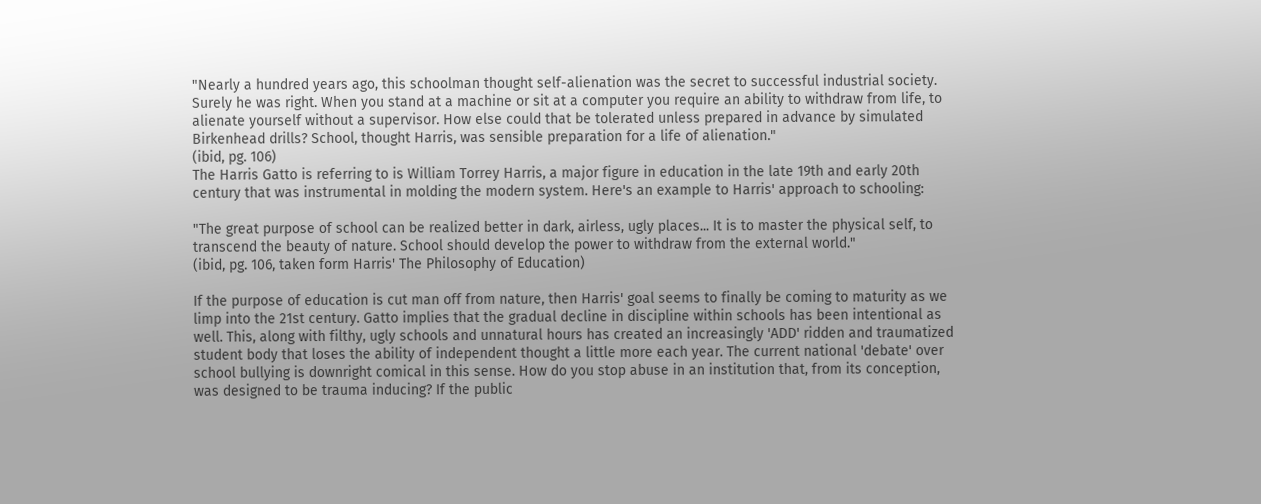"Nearly a hundred years ago, this schoolman thought self-alienation was the secret to successful industrial society. Surely he was right. When you stand at a machine or sit at a computer you require an ability to withdraw from life, to alienate yourself without a supervisor. How else could that be tolerated unless prepared in advance by simulated Birkenhead drills? School, thought Harris, was sensible preparation for a life of alienation."
(ibid, pg. 106)
The Harris Gatto is referring to is William Torrey Harris, a major figure in education in the late 19th and early 20th century that was instrumental in molding the modern system. Here's an example to Harris' approach to schooling:

"The great purpose of school can be realized better in dark, airless, ugly places... It is to master the physical self, to transcend the beauty of nature. School should develop the power to withdraw from the external world."
(ibid, pg. 106, taken form Harris' The Philosophy of Education)

If the purpose of education is cut man off from nature, then Harris' goal seems to finally be coming to maturity as we limp into the 21st century. Gatto implies that the gradual decline in discipline within schools has been intentional as well. This, along with filthy, ugly schools and unnatural hours has created an increasingly 'ADD' ridden and traumatized student body that loses the ability of independent thought a little more each year. The current national 'debate' over school bullying is downright comical in this sense. How do you stop abuse in an institution that, from its conception, was designed to be trauma inducing? If the public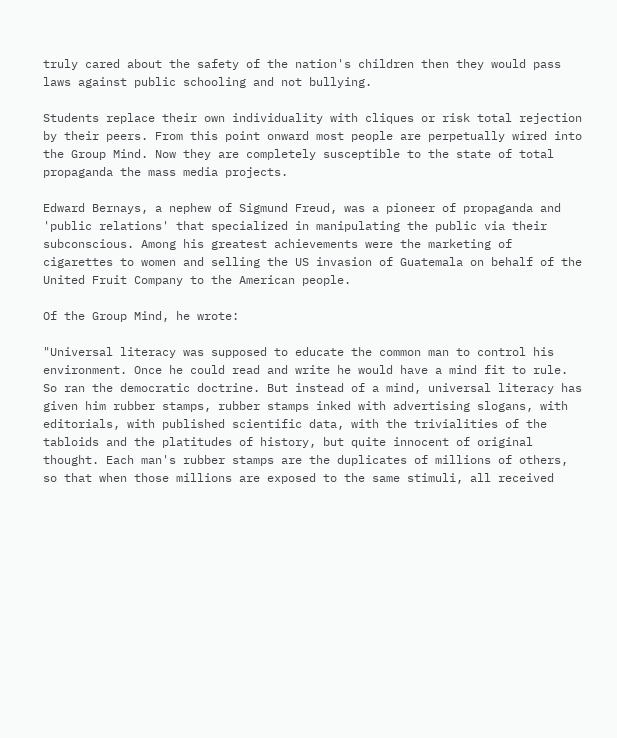truly cared about the safety of the nation's children then they would pass laws against public schooling and not bullying.

Students replace their own individuality with cliques or risk total rejection by their peers. From this point onward most people are perpetually wired into the Group Mind. Now they are completely susceptible to the state of total propaganda the mass media projects.

Edward Bernays, a nephew of Sigmund Freud, was a pioneer of propaganda and 'public relations' that specialized in manipulating the public via their subconscious. Among his greatest achievements were the marketing of cigarettes to women and selling the US invasion of Guatemala on behalf of the United Fruit Company to the American people.

Of the Group Mind, he wrote:

"Universal literacy was supposed to educate the common man to control his environment. Once he could read and write he would have a mind fit to rule. So ran the democratic doctrine. But instead of a mind, universal literacy has given him rubber stamps, rubber stamps inked with advertising slogans, with editorials, with published scientific data, with the trivialities of the tabloids and the platitudes of history, but quite innocent of original thought. Each man's rubber stamps are the duplicates of millions of others, so that when those millions are exposed to the same stimuli, all received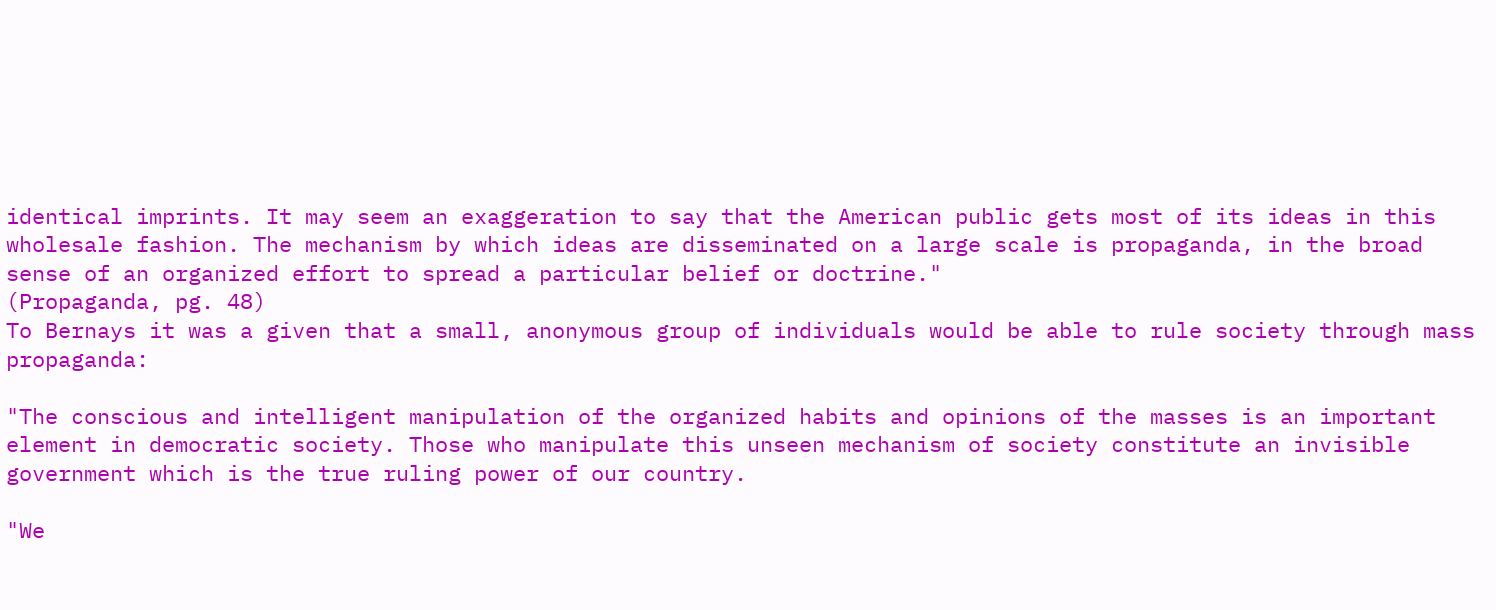identical imprints. It may seem an exaggeration to say that the American public gets most of its ideas in this wholesale fashion. The mechanism by which ideas are disseminated on a large scale is propaganda, in the broad sense of an organized effort to spread a particular belief or doctrine."
(Propaganda, pg. 48)
To Bernays it was a given that a small, anonymous group of individuals would be able to rule society through mass propaganda:

"The conscious and intelligent manipulation of the organized habits and opinions of the masses is an important element in democratic society. Those who manipulate this unseen mechanism of society constitute an invisible government which is the true ruling power of our country.

"We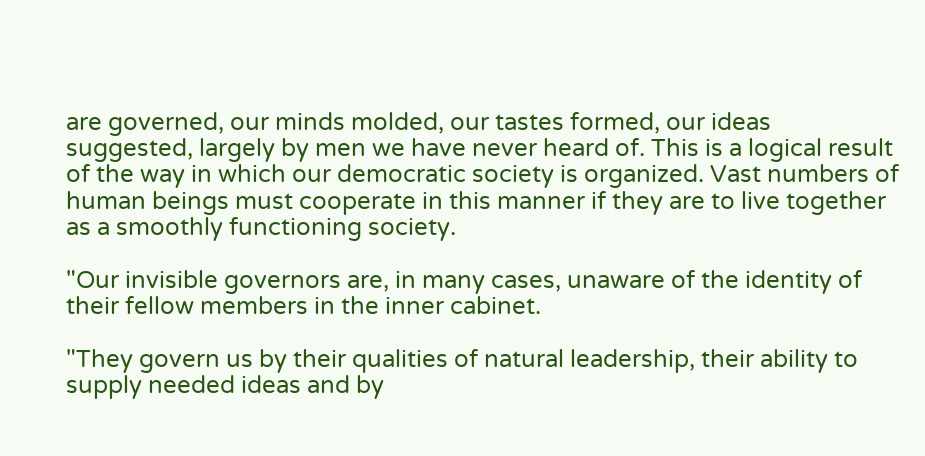are governed, our minds molded, our tastes formed, our ideas suggested, largely by men we have never heard of. This is a logical result of the way in which our democratic society is organized. Vast numbers of human beings must cooperate in this manner if they are to live together as a smoothly functioning society.

"Our invisible governors are, in many cases, unaware of the identity of their fellow members in the inner cabinet.

"They govern us by their qualities of natural leadership, their ability to supply needed ideas and by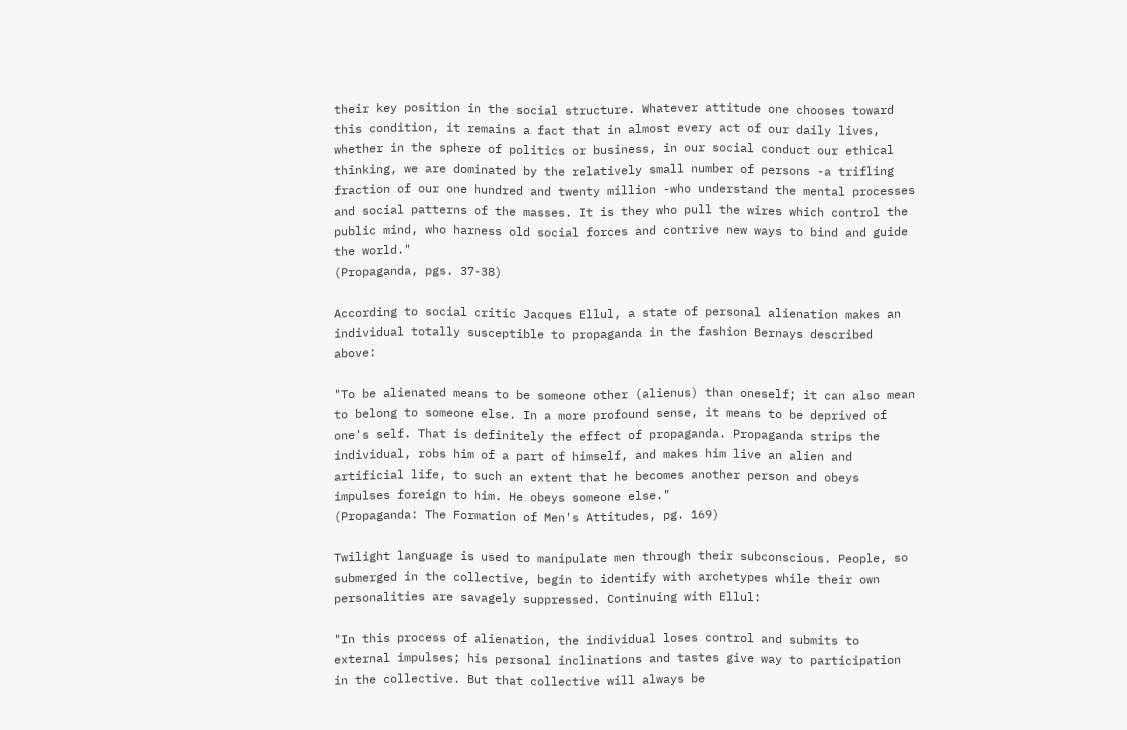their key position in the social structure. Whatever attitude one chooses toward this condition, it remains a fact that in almost every act of our daily lives, whether in the sphere of politics or business, in our social conduct our ethical thinking, we are dominated by the relatively small number of persons -a trifling fraction of our one hundred and twenty million -who understand the mental processes and social patterns of the masses. It is they who pull the wires which control the public mind, who harness old social forces and contrive new ways to bind and guide the world."
(Propaganda, pgs. 37-38)

According to social critic Jacques Ellul, a state of personal alienation makes an individual totally susceptible to propaganda in the fashion Bernays described above:

"To be alienated means to be someone other (alienus) than oneself; it can also mean to belong to someone else. In a more profound sense, it means to be deprived of one's self. That is definitely the effect of propaganda. Propaganda strips the individual, robs him of a part of himself, and makes him live an alien and artificial life, to such an extent that he becomes another person and obeys impulses foreign to him. He obeys someone else."
(Propaganda: The Formation of Men's Attitudes, pg. 169)

Twilight language is used to manipulate men through their subconscious. People, so submerged in the collective, begin to identify with archetypes while their own personalities are savagely suppressed. Continuing with Ellul:

"In this process of alienation, the individual loses control and submits to external impulses; his personal inclinations and tastes give way to participation in the collective. But that collective will always be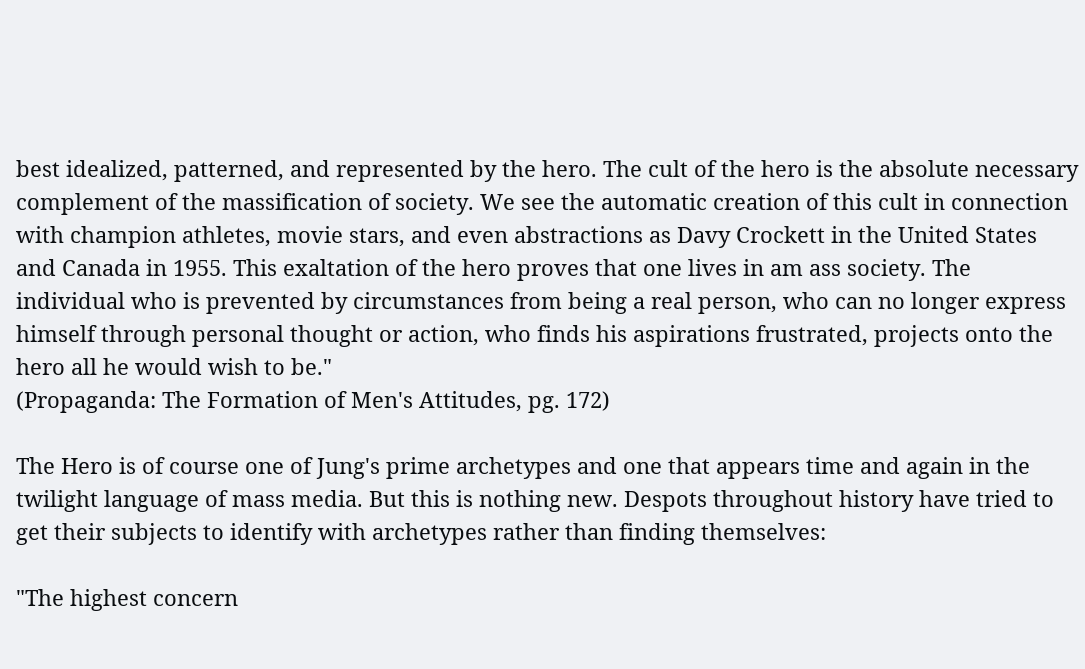best idealized, patterned, and represented by the hero. The cult of the hero is the absolute necessary complement of the massification of society. We see the automatic creation of this cult in connection with champion athletes, movie stars, and even abstractions as Davy Crockett in the United States and Canada in 1955. This exaltation of the hero proves that one lives in am ass society. The individual who is prevented by circumstances from being a real person, who can no longer express himself through personal thought or action, who finds his aspirations frustrated, projects onto the hero all he would wish to be."
(Propaganda: The Formation of Men's Attitudes, pg. 172)

The Hero is of course one of Jung's prime archetypes and one that appears time and again in the twilight language of mass media. But this is nothing new. Despots throughout history have tried to get their subjects to identify with archetypes rather than finding themselves:

"The highest concern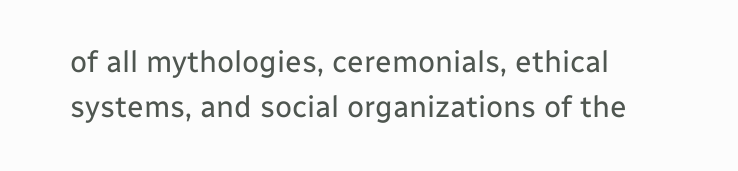of all mythologies, ceremonials, ethical systems, and social organizations of the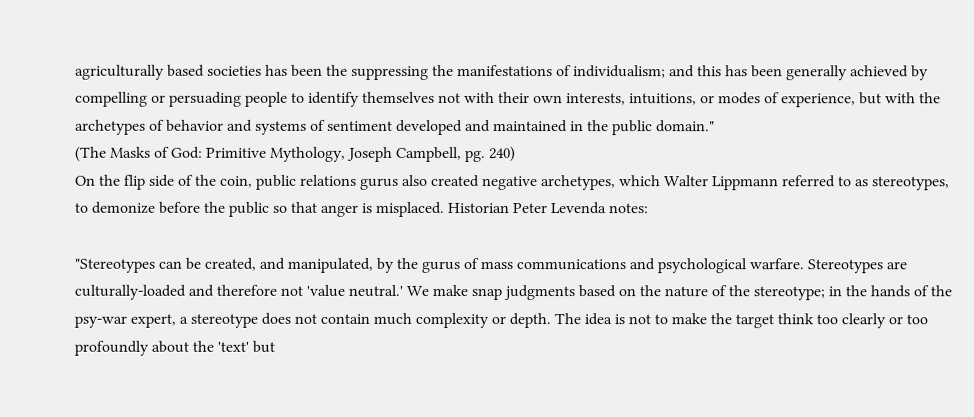agriculturally based societies has been the suppressing the manifestations of individualism; and this has been generally achieved by compelling or persuading people to identify themselves not with their own interests, intuitions, or modes of experience, but with the archetypes of behavior and systems of sentiment developed and maintained in the public domain."
(The Masks of God: Primitive Mythology, Joseph Campbell, pg. 240)
On the flip side of the coin, public relations gurus also created negative archetypes, which Walter Lippmann referred to as stereotypes, to demonize before the public so that anger is misplaced. Historian Peter Levenda notes:

"Stereotypes can be created, and manipulated, by the gurus of mass communications and psychological warfare. Stereotypes are culturally-loaded and therefore not 'value neutral.' We make snap judgments based on the nature of the stereotype; in the hands of the psy-war expert, a stereotype does not contain much complexity or depth. The idea is not to make the target think too clearly or too profoundly about the 'text' but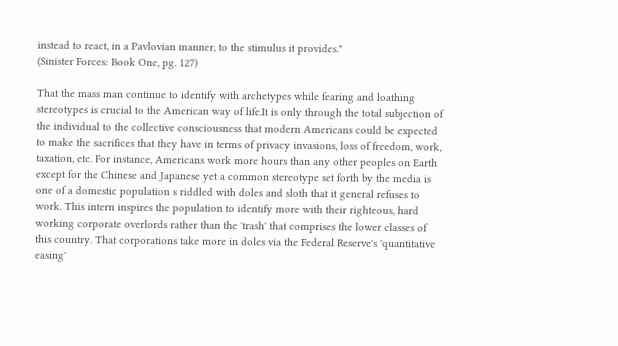instead to react, in a Pavlovian manner, to the stimulus it provides."
(Sinister Forces: Book One, pg. 127)

That the mass man continue to identify with archetypes while fearing and loathing stereotypes is crucial to the American way of life.It is only through the total subjection of the individual to the collective consciousness that modern Americans could be expected to make the sacrifices that they have in terms of privacy invasions, loss of freedom, work, taxation, etc. For instance, Americans work more hours than any other peoples on Earth except for the Chinese and Japanese yet a common stereotype set forth by the media is one of a domestic population s riddled with doles and sloth that it general refuses to work. This intern inspires the population to identify more with their righteous, hard working corporate overlords rather than the 'trash' that comprises the lower classes of this country. That corporations take more in doles via the Federal Reserve's 'quantitative easing'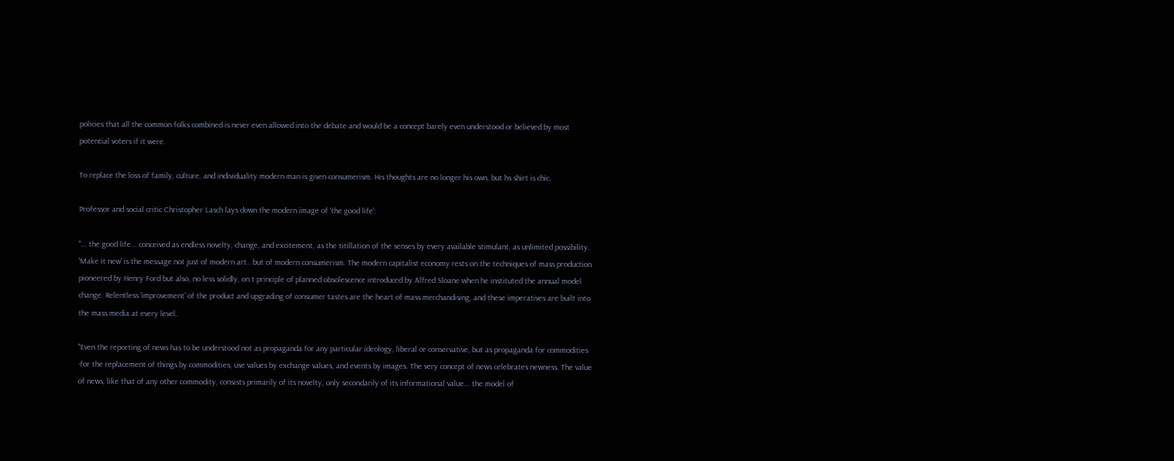policies that all the common folks combined is never even allowed into the debate and would be a concept barely even understood or believed by most potential voters if it were.

To replace the loss of family, culture, and individuality modern man is given consumerism. His thoughts are no longer his own, but hs shirt is chic.

Professor and social critic Christopher Lasch lays down the modern image of 'the good life':

"... the good life... conceived as endless novelty, change, and excitement, as the titillation of the senses by every available stimulant, as unlimited possibility. 'Make it new' is the message not just of modern art.. but of modern consumerism. The modern capitalist economy rests on the techniques of mass production pioneered by Henry Ford but also, no less solidly, on t principle of planned obsolescence introduced by Alfred Sloane when he instituted the annual model change. Relentless 'improvement' of the product and upgrading of consumer tastes are the heart of mass merchandising, and these imperatives are built into the mass media at every level.

"Even the reporting of news has to be understood not as propaganda for any particular ideology, liberal or conservative, but as propaganda for commodities -for the replacement of things by commodities, use values by exchange values, and events by images. The very concept of news celebrates newness. The value of news, like that of any other commodity, consists primarily of its novelty, only secondarily of its informational value... the model of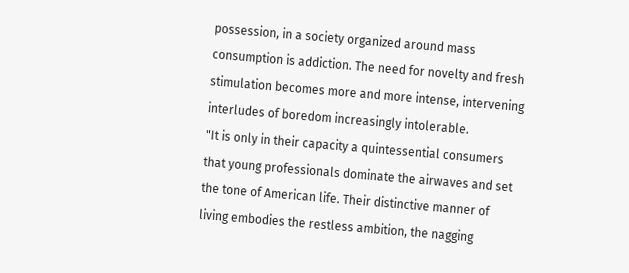possession, in a society organized around mass consumption is addiction. The need for novelty and fresh stimulation becomes more and more intense, intervening interludes of boredom increasingly intolerable.
"It is only in their capacity a quintessential consumers that young professionals dominate the airwaves and set the tone of American life. Their distinctive manner of living embodies the restless ambition, the nagging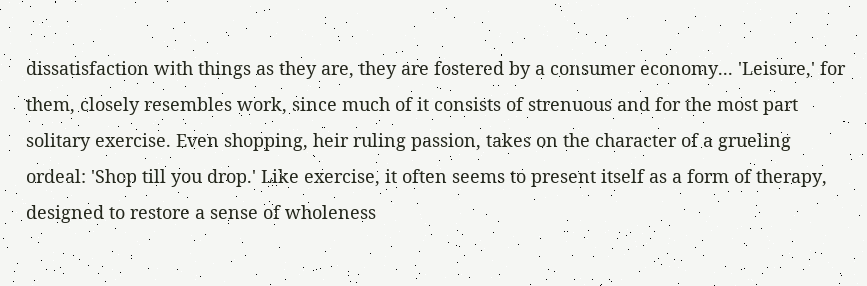dissatisfaction with things as they are, they are fostered by a consumer economy... 'Leisure,' for them, closely resembles work, since much of it consists of strenuous and for the most part solitary exercise. Even shopping, heir ruling passion, takes on the character of a grueling ordeal: 'Shop till you drop.' Like exercise, it often seems to present itself as a form of therapy, designed to restore a sense of wholeness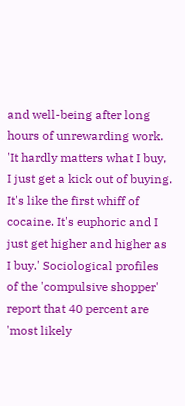and well-being after long hours of unrewarding work. 'It hardly matters what I buy, I just get a kick out of buying. It's like the first whiff of cocaine. It's euphoric and I just get higher and higher as I buy.' Sociological profiles of the 'compulsive shopper' report that 40 percent are 'most likely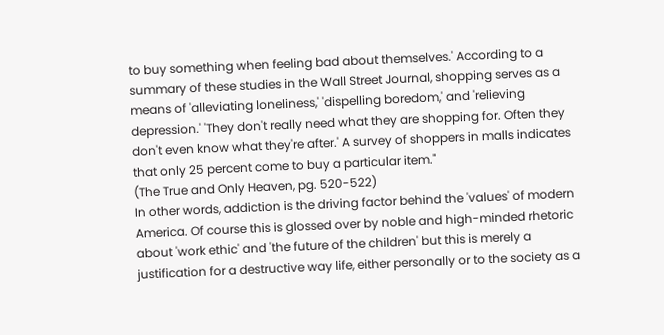to buy something when feeling bad about themselves.' According to a summary of these studies in the Wall Street Journal, shopping serves as a means of 'alleviating loneliness,' 'dispelling boredom,' and 'relieving depression.' 'They don't really need what they are shopping for. Often they don't even know what they're after.' A survey of shoppers in malls indicates that only 25 percent come to buy a particular item."
(The True and Only Heaven, pg. 520-522)
In other words, addiction is the driving factor behind the 'values' of modern America. Of course this is glossed over by noble and high-minded rhetoric about 'work ethic' and 'the future of the children' but this is merely a justification for a destructive way life, either personally or to the society as a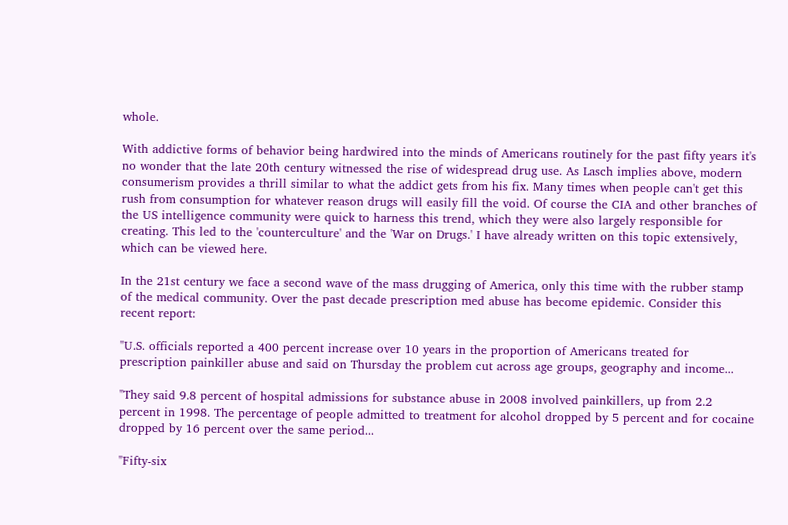whole.

With addictive forms of behavior being hardwired into the minds of Americans routinely for the past fifty years it's no wonder that the late 20th century witnessed the rise of widespread drug use. As Lasch implies above, modern consumerism provides a thrill similar to what the addict gets from his fix. Many times when people can't get this rush from consumption for whatever reason drugs will easily fill the void. Of course the CIA and other branches of the US intelligence community were quick to harness this trend, which they were also largely responsible for creating. This led to the 'counterculture' and the 'War on Drugs.' I have already written on this topic extensively, which can be viewed here.

In the 21st century we face a second wave of the mass drugging of America, only this time with the rubber stamp of the medical community. Over the past decade prescription med abuse has become epidemic. Consider this recent report:

"U.S. officials reported a 400 percent increase over 10 years in the proportion of Americans treated for prescription painkiller abuse and said on Thursday the problem cut across age groups, geography and income...

"They said 9.8 percent of hospital admissions for substance abuse in 2008 involved painkillers, up from 2.2 percent in 1998. The percentage of people admitted to treatment for alcohol dropped by 5 percent and for cocaine dropped by 16 percent over the same period...

"Fifty-six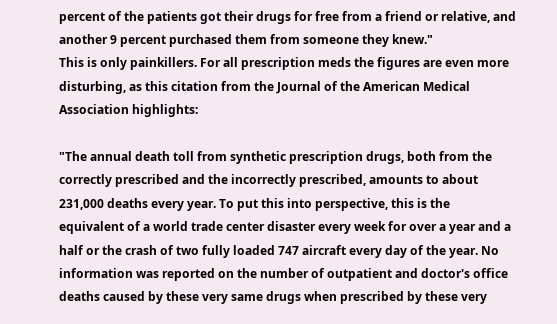percent of the patients got their drugs for free from a friend or relative, and another 9 percent purchased them from someone they knew."
This is only painkillers. For all prescription meds the figures are even more disturbing, as this citation from the Journal of the American Medical Association highlights:

"The annual death toll from synthetic prescription drugs, both from the correctly prescribed and the incorrectly prescribed, amounts to about 231,000 deaths every year. To put this into perspective, this is the equivalent of a world trade center disaster every week for over a year and a half or the crash of two fully loaded 747 aircraft every day of the year. No information was reported on the number of outpatient and doctor's office deaths caused by these very same drugs when prescribed by these very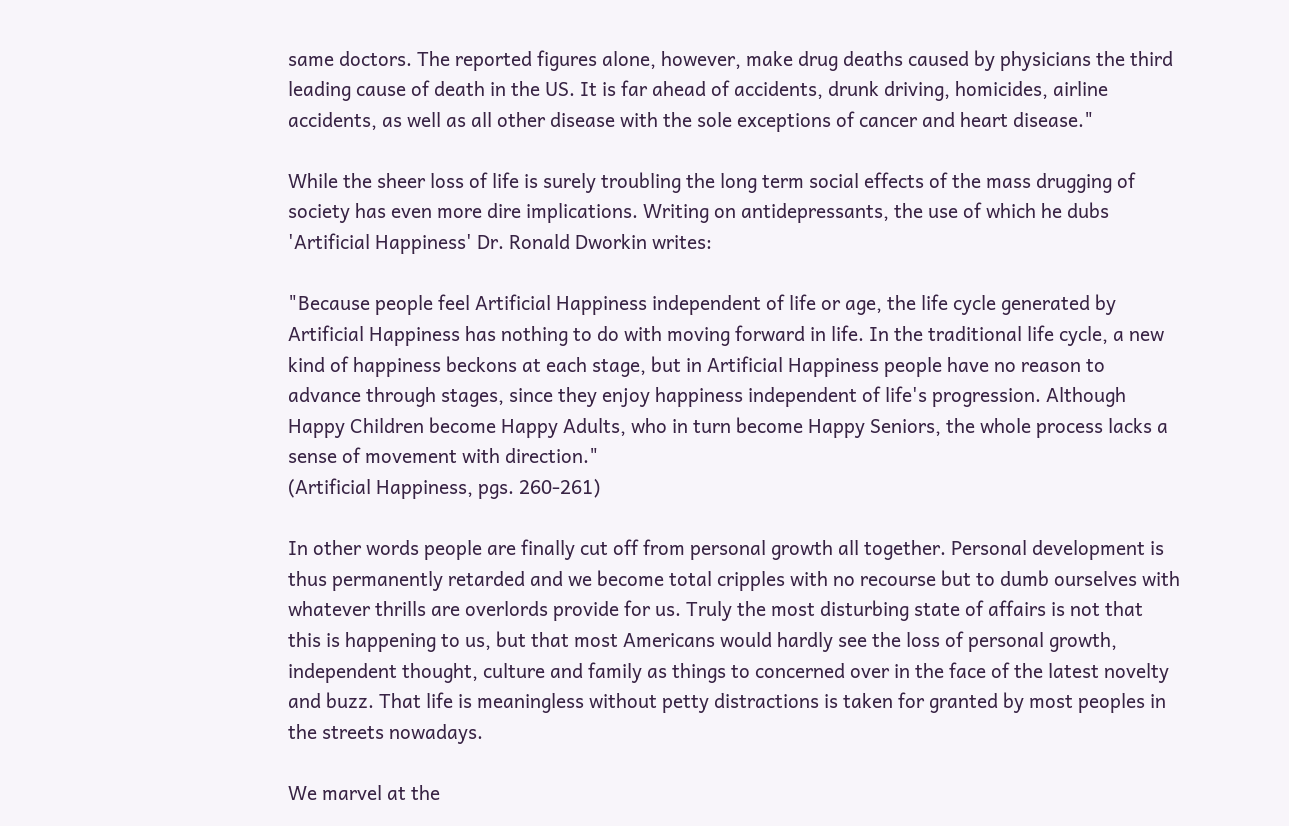same doctors. The reported figures alone, however, make drug deaths caused by physicians the third leading cause of death in the US. It is far ahead of accidents, drunk driving, homicides, airline accidents, as well as all other disease with the sole exceptions of cancer and heart disease."

While the sheer loss of life is surely troubling the long term social effects of the mass drugging of society has even more dire implications. Writing on antidepressants, the use of which he dubs 'Artificial Happiness' Dr. Ronald Dworkin writes:

"Because people feel Artificial Happiness independent of life or age, the life cycle generated by Artificial Happiness has nothing to do with moving forward in life. In the traditional life cycle, a new kind of happiness beckons at each stage, but in Artificial Happiness people have no reason to advance through stages, since they enjoy happiness independent of life's progression. Although Happy Children become Happy Adults, who in turn become Happy Seniors, the whole process lacks a sense of movement with direction."
(Artificial Happiness, pgs. 260-261)

In other words people are finally cut off from personal growth all together. Personal development is thus permanently retarded and we become total cripples with no recourse but to dumb ourselves with whatever thrills are overlords provide for us. Truly the most disturbing state of affairs is not that this is happening to us, but that most Americans would hardly see the loss of personal growth, independent thought, culture and family as things to concerned over in the face of the latest novelty and buzz. That life is meaningless without petty distractions is taken for granted by most peoples in the streets nowadays.

We marvel at the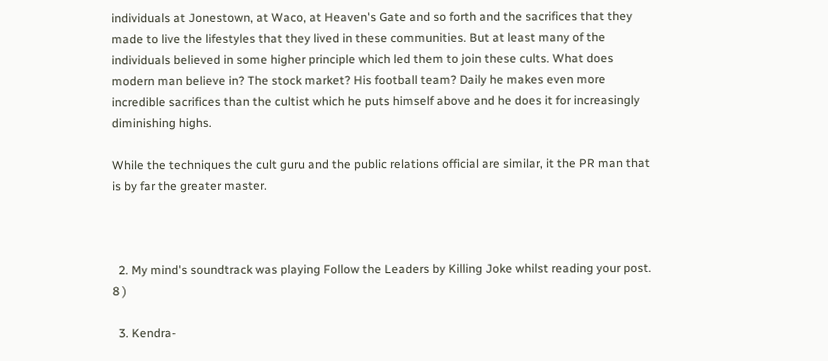individuals at Jonestown, at Waco, at Heaven's Gate and so forth and the sacrifices that they made to live the lifestyles that they lived in these communities. But at least many of the individuals believed in some higher principle which led them to join these cults. What does modern man believe in? The stock market? His football team? Daily he makes even more incredible sacrifices than the cultist which he puts himself above and he does it for increasingly diminishing highs.

While the techniques the cult guru and the public relations official are similar, it the PR man that is by far the greater master.



  2. My mind's soundtrack was playing Follow the Leaders by Killing Joke whilst reading your post. 8 )

  3. Kendra-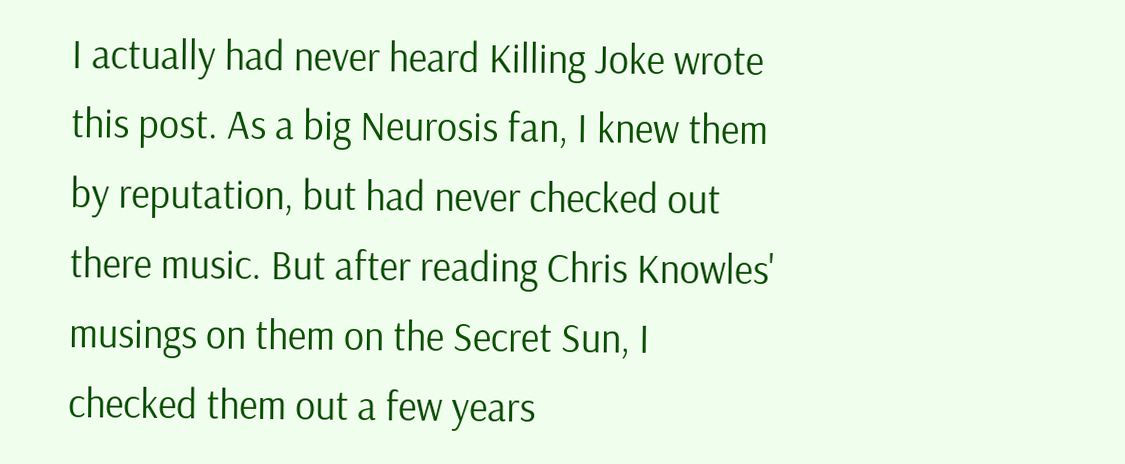I actually had never heard Killing Joke wrote this post. As a big Neurosis fan, I knew them by reputation, but had never checked out there music. But after reading Chris Knowles' musings on them on the Secret Sun, I checked them out a few years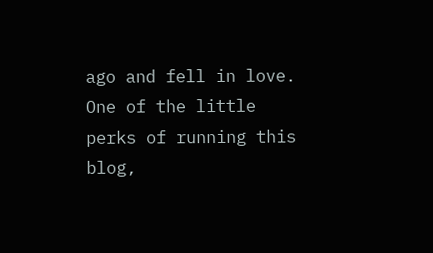ago and fell in love. One of the little perks of running this blog,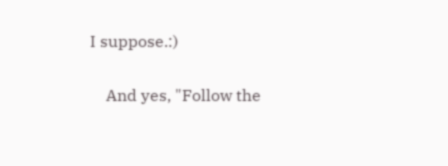I suppose.:)

    And yes, "Follow the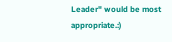Leader" would be most appropriate.:)